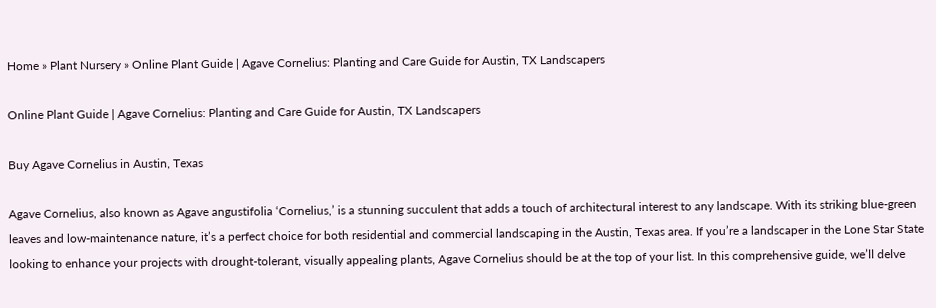Home » Plant Nursery » Online Plant Guide | Agave Cornelius: Planting and Care Guide for Austin, TX Landscapers

Online Plant Guide | Agave Cornelius: Planting and Care Guide for Austin, TX Landscapers

Buy Agave Cornelius in Austin, Texas

Agave Cornelius, also known as Agave angustifolia ‘Cornelius,’ is a stunning succulent that adds a touch of architectural interest to any landscape. With its striking blue-green leaves and low-maintenance nature, it’s a perfect choice for both residential and commercial landscaping in the Austin, Texas area. If you’re a landscaper in the Lone Star State looking to enhance your projects with drought-tolerant, visually appealing plants, Agave Cornelius should be at the top of your list. In this comprehensive guide, we’ll delve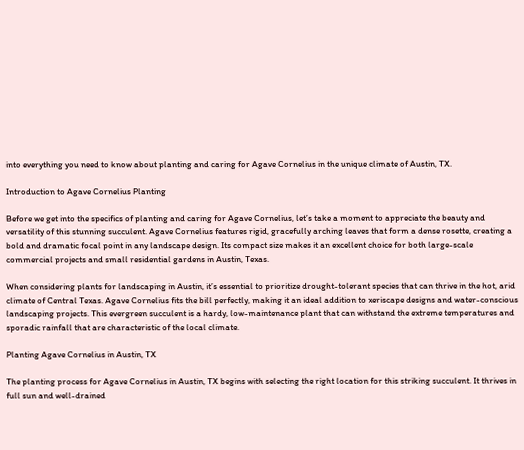into everything you need to know about planting and caring for Agave Cornelius in the unique climate of Austin, TX.

Introduction to Agave Cornelius Planting

Before we get into the specifics of planting and caring for Agave Cornelius, let’s take a moment to appreciate the beauty and versatility of this stunning succulent. Agave Cornelius features rigid, gracefully arching leaves that form a dense rosette, creating a bold and dramatic focal point in any landscape design. Its compact size makes it an excellent choice for both large-scale commercial projects and small residential gardens in Austin, Texas.

When considering plants for landscaping in Austin, it’s essential to prioritize drought-tolerant species that can thrive in the hot, arid climate of Central Texas. Agave Cornelius fits the bill perfectly, making it an ideal addition to xeriscape designs and water-conscious landscaping projects. This evergreen succulent is a hardy, low-maintenance plant that can withstand the extreme temperatures and sporadic rainfall that are characteristic of the local climate.

Planting Agave Cornelius in Austin, TX

The planting process for Agave Cornelius in Austin, TX begins with selecting the right location for this striking succulent. It thrives in full sun and well-drained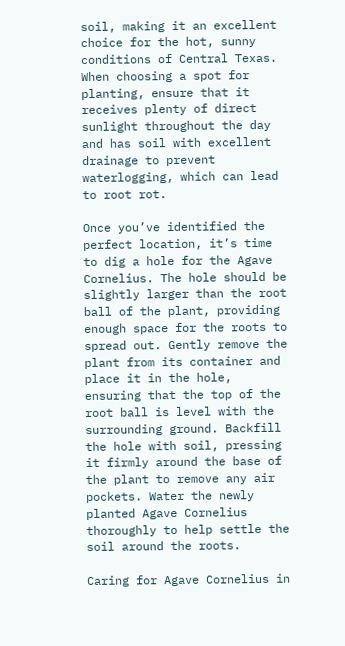soil, making it an excellent choice for the hot, sunny conditions of Central Texas. When choosing a spot for planting, ensure that it receives plenty of direct sunlight throughout the day and has soil with excellent drainage to prevent waterlogging, which can lead to root rot.

Once you’ve identified the perfect location, it’s time to dig a hole for the Agave Cornelius. The hole should be slightly larger than the root ball of the plant, providing enough space for the roots to spread out. Gently remove the plant from its container and place it in the hole, ensuring that the top of the root ball is level with the surrounding ground. Backfill the hole with soil, pressing it firmly around the base of the plant to remove any air pockets. Water the newly planted Agave Cornelius thoroughly to help settle the soil around the roots.

Caring for Agave Cornelius in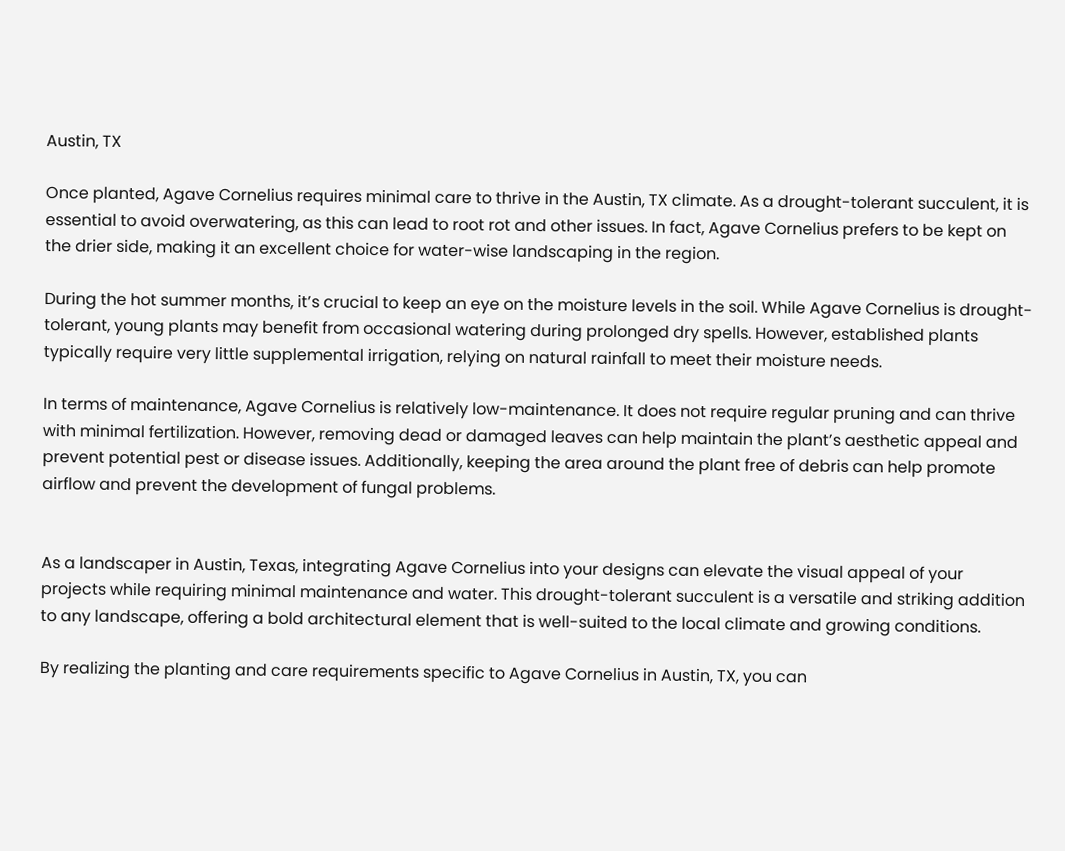Austin, TX

Once planted, Agave Cornelius requires minimal care to thrive in the Austin, TX climate. As a drought-tolerant succulent, it is essential to avoid overwatering, as this can lead to root rot and other issues. In fact, Agave Cornelius prefers to be kept on the drier side, making it an excellent choice for water-wise landscaping in the region.

During the hot summer months, it’s crucial to keep an eye on the moisture levels in the soil. While Agave Cornelius is drought-tolerant, young plants may benefit from occasional watering during prolonged dry spells. However, established plants typically require very little supplemental irrigation, relying on natural rainfall to meet their moisture needs.

In terms of maintenance, Agave Cornelius is relatively low-maintenance. It does not require regular pruning and can thrive with minimal fertilization. However, removing dead or damaged leaves can help maintain the plant’s aesthetic appeal and prevent potential pest or disease issues. Additionally, keeping the area around the plant free of debris can help promote airflow and prevent the development of fungal problems.


As a landscaper in Austin, Texas, integrating Agave Cornelius into your designs can elevate the visual appeal of your projects while requiring minimal maintenance and water. This drought-tolerant succulent is a versatile and striking addition to any landscape, offering a bold architectural element that is well-suited to the local climate and growing conditions.

By realizing the planting and care requirements specific to Agave Cornelius in Austin, TX, you can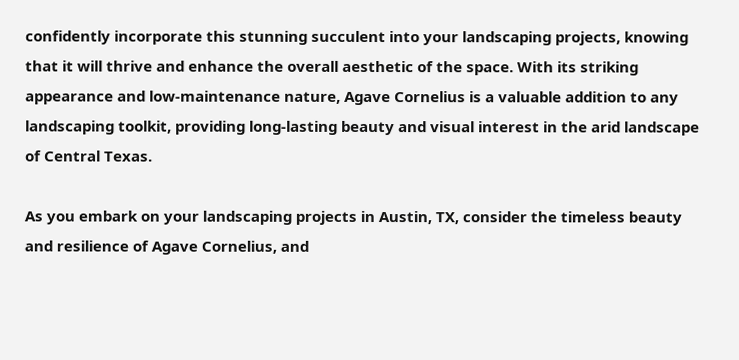confidently incorporate this stunning succulent into your landscaping projects, knowing that it will thrive and enhance the overall aesthetic of the space. With its striking appearance and low-maintenance nature, Agave Cornelius is a valuable addition to any landscaping toolkit, providing long-lasting beauty and visual interest in the arid landscape of Central Texas.

As you embark on your landscaping projects in Austin, TX, consider the timeless beauty and resilience of Agave Cornelius, and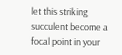let this striking succulent become a focal point in your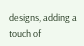designs, adding a touch of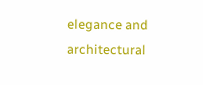elegance and architectural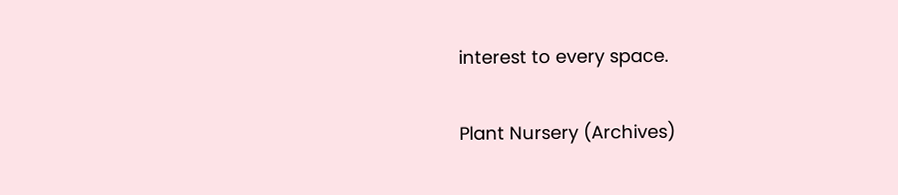interest to every space.

Plant Nursery (Archives)